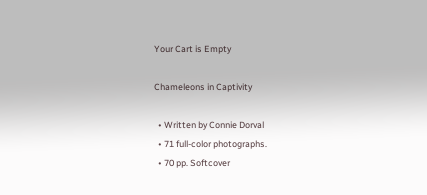Your Cart is Empty

Chameleons in Captivity

  • Written by Connie Dorval
  • 71 full-color photographs.
  • 70 pp. Softcover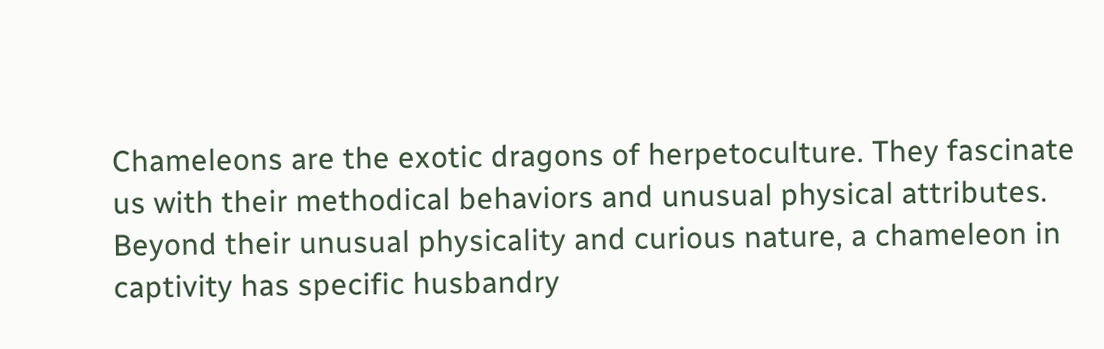Chameleons are the exotic dragons of herpetoculture. They fascinate us with their methodical behaviors and unusual physical attributes. Beyond their unusual physicality and curious nature, a chameleon in captivity has specific husbandry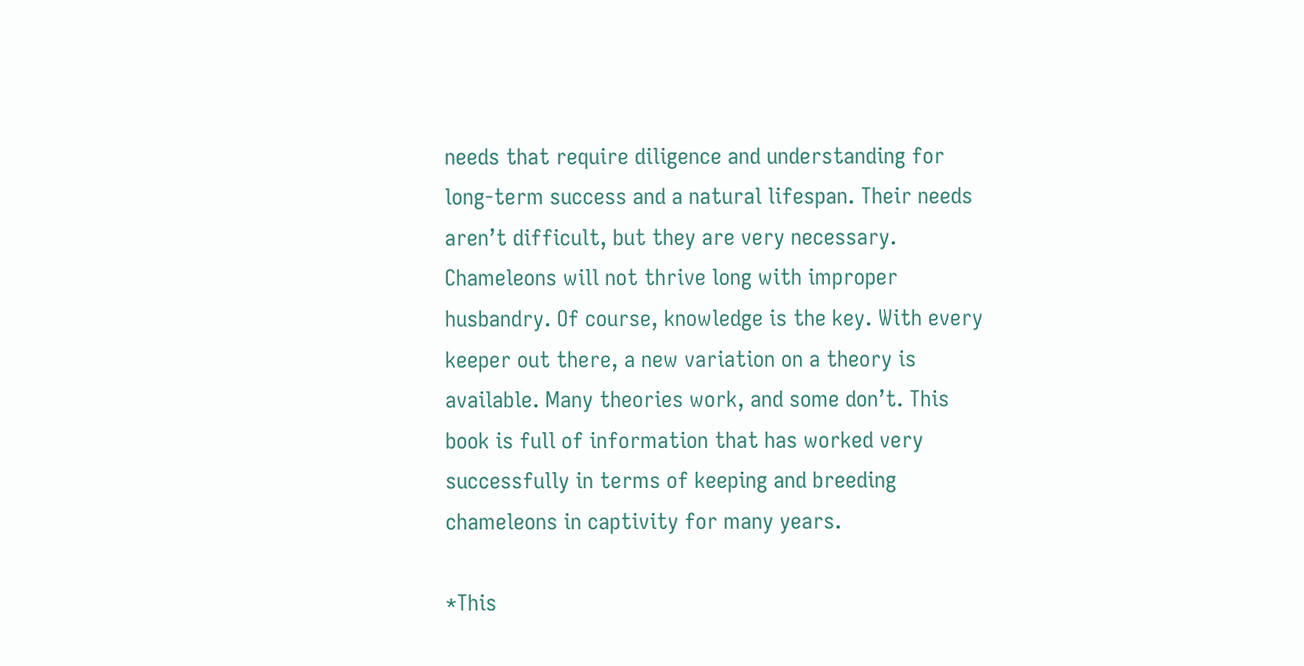needs that require diligence and understanding for long-term success and a natural lifespan. Their needs aren’t difficult, but they are very necessary. Chameleons will not thrive long with improper husbandry. Of course, knowledge is the key. With every keeper out there, a new variation on a theory is available. Many theories work, and some don’t. This book is full of information that has worked very successfully in terms of keeping and breeding chameleons in captivity for many years.

*This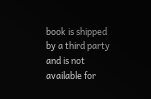book is shipped by a third party and is not available for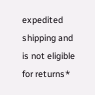expedited shipping and is not eligible for returns*